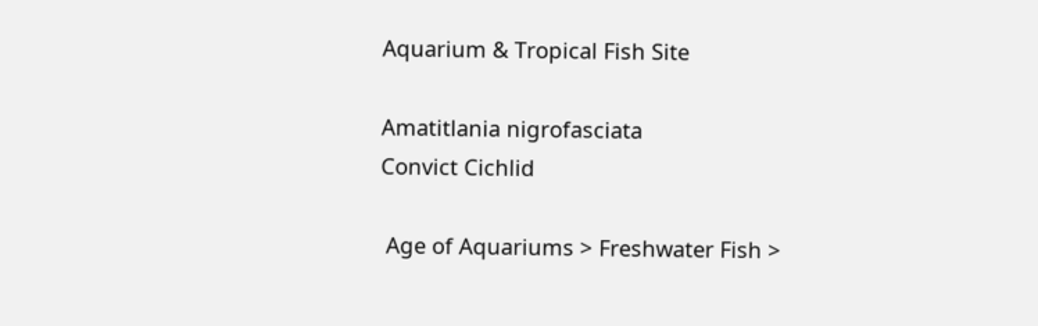Aquarium & Tropical Fish Site

Amatitlania nigrofasciata
Convict Cichlid

 Age of Aquariums > Freshwater Fish >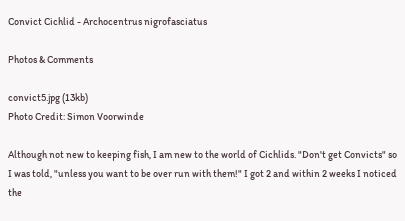Convict Cichlid - Archocentrus nigrofasciatus

Photos & Comments

convict5.jpg (13kb)
Photo Credit: Simon Voorwinde

Although not new to keeping fish, I am new to the world of Cichlids. "Don't get Convicts" so I was told, "unless you want to be over run with them!" I got 2 and within 2 weeks I noticed the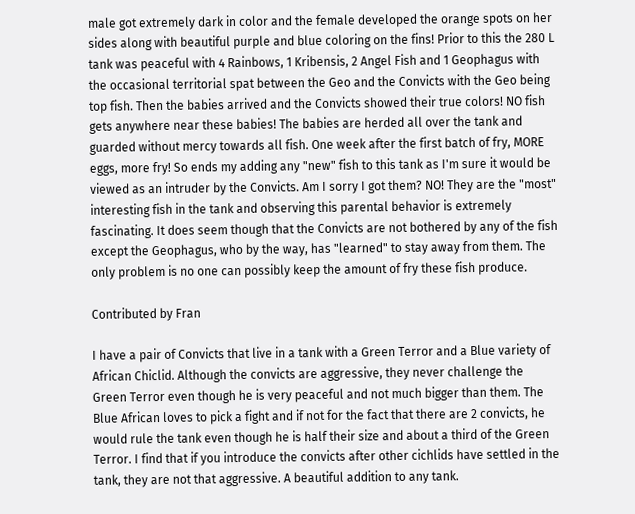male got extremely dark in color and the female developed the orange spots on her sides along with beautiful purple and blue coloring on the fins! Prior to this the 280 L tank was peaceful with 4 Rainbows, 1 Kribensis, 2 Angel Fish and 1 Geophagus with the occasional territorial spat between the Geo and the Convicts with the Geo being top fish. Then the babies arrived and the Convicts showed their true colors! NO fish gets anywhere near these babies! The babies are herded all over the tank and guarded without mercy towards all fish. One week after the first batch of fry, MORE eggs, more fry! So ends my adding any "new" fish to this tank as I'm sure it would be viewed as an intruder by the Convicts. Am I sorry I got them? NO! They are the "most" interesting fish in the tank and observing this parental behavior is extremely fascinating. It does seem though that the Convicts are not bothered by any of the fish except the Geophagus, who by the way, has "learned" to stay away from them. The only problem is no one can possibly keep the amount of fry these fish produce.

Contributed by Fran

I have a pair of Convicts that live in a tank with a Green Terror and a Blue variety of African Chiclid. Although the convicts are aggressive, they never challenge the Green Terror even though he is very peaceful and not much bigger than them. The Blue African loves to pick a fight and if not for the fact that there are 2 convicts, he would rule the tank even though he is half their size and about a third of the Green Terror. I find that if you introduce the convicts after other cichlids have settled in the tank, they are not that aggressive. A beautiful addition to any tank.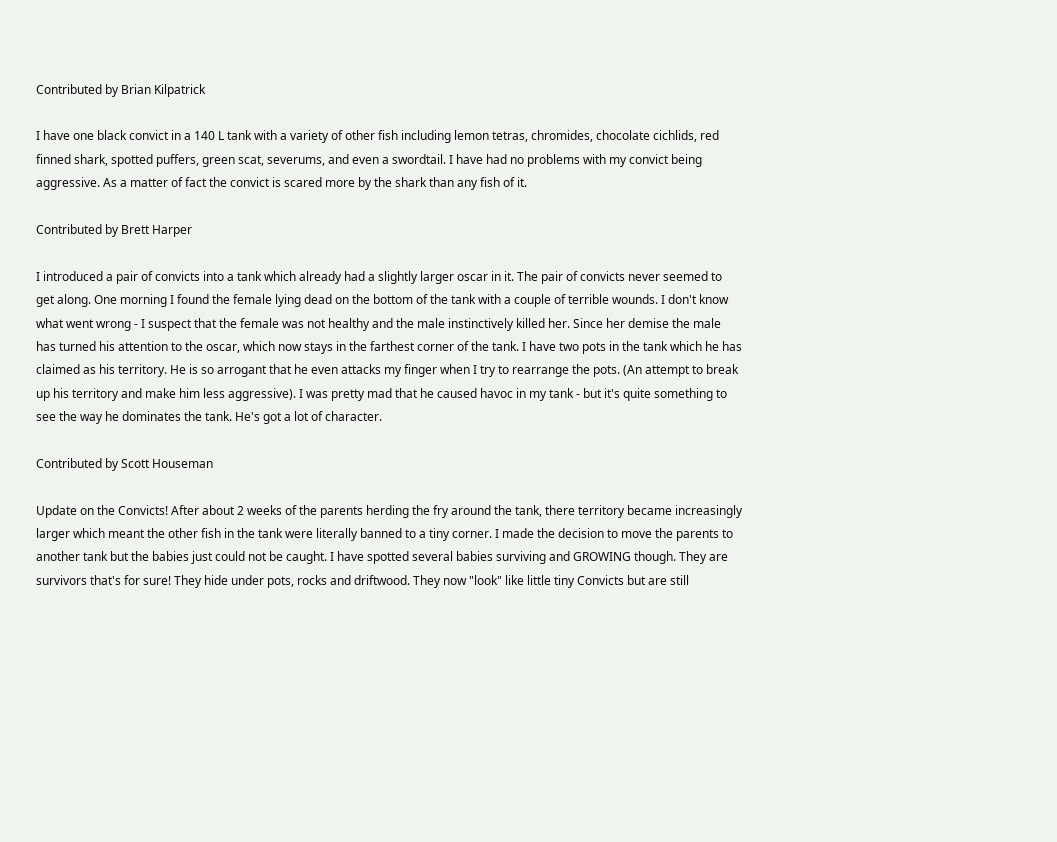Contributed by Brian Kilpatrick

I have one black convict in a 140 L tank with a variety of other fish including lemon tetras, chromides, chocolate cichlids, red finned shark, spotted puffers, green scat, severums, and even a swordtail. I have had no problems with my convict being aggressive. As a matter of fact the convict is scared more by the shark than any fish of it.

Contributed by Brett Harper

I introduced a pair of convicts into a tank which already had a slightly larger oscar in it. The pair of convicts never seemed to get along. One morning I found the female lying dead on the bottom of the tank with a couple of terrible wounds. I don't know what went wrong - I suspect that the female was not healthy and the male instinctively killed her. Since her demise the male has turned his attention to the oscar, which now stays in the farthest corner of the tank. I have two pots in the tank which he has claimed as his territory. He is so arrogant that he even attacks my finger when I try to rearrange the pots. (An attempt to break up his territory and make him less aggressive). I was pretty mad that he caused havoc in my tank - but it's quite something to see the way he dominates the tank. He's got a lot of character.

Contributed by Scott Houseman

Update on the Convicts! After about 2 weeks of the parents herding the fry around the tank, there territory became increasingly larger which meant the other fish in the tank were literally banned to a tiny corner. I made the decision to move the parents to another tank but the babies just could not be caught. I have spotted several babies surviving and GROWING though. They are survivors that's for sure! They hide under pots, rocks and driftwood. They now "look" like little tiny Convicts but are still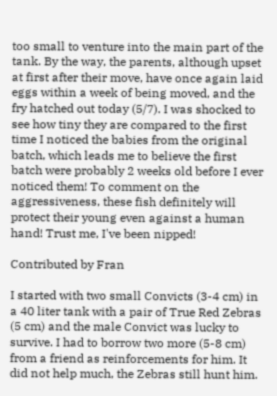too small to venture into the main part of the tank. By the way, the parents, although upset at first after their move, have once again laid eggs within a week of being moved, and the fry hatched out today (5/7). I was shocked to see how tiny they are compared to the first time I noticed the babies from the original batch, which leads me to believe the first batch were probably 2 weeks old before I ever noticed them! To comment on the aggressiveness, these fish definitely will protect their young even against a human hand! Trust me, I've been nipped!

Contributed by Fran

I started with two small Convicts (3-4 cm) in a 40 liter tank with a pair of True Red Zebras (5 cm) and the male Convict was lucky to survive. I had to borrow two more (5-8 cm) from a friend as reinforcements for him. It did not help much, the Zebras still hunt him.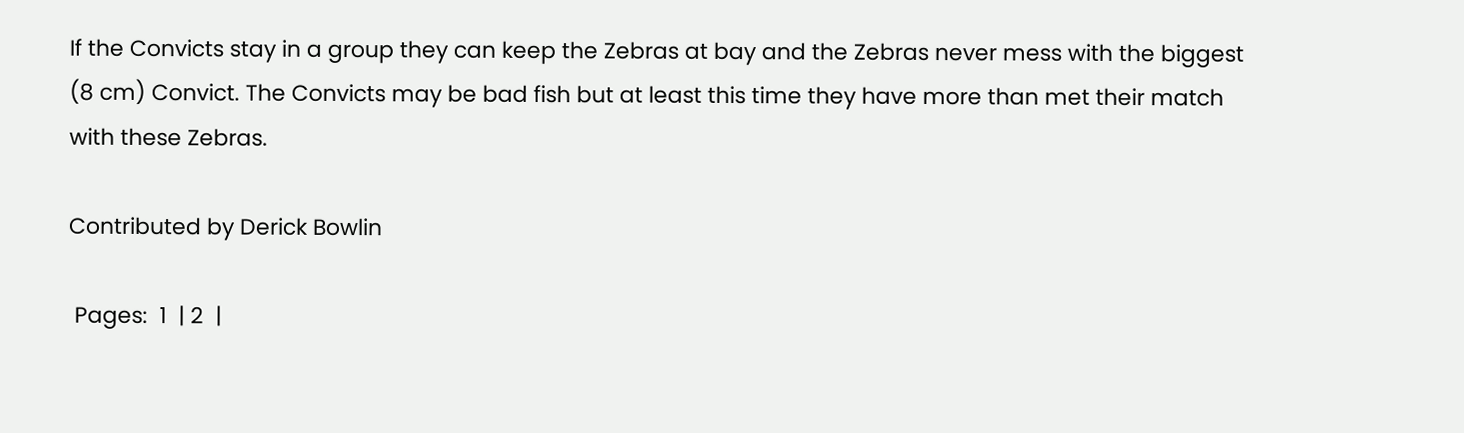If the Convicts stay in a group they can keep the Zebras at bay and the Zebras never mess with the biggest (8 cm) Convict. The Convicts may be bad fish but at least this time they have more than met their match with these Zebras.

Contributed by Derick Bowlin

 Pages:  1  | 2  |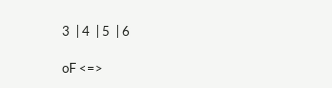3  | 4  | 5  | 6

oF <=>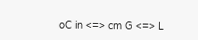oC in <=> cm G <=> L